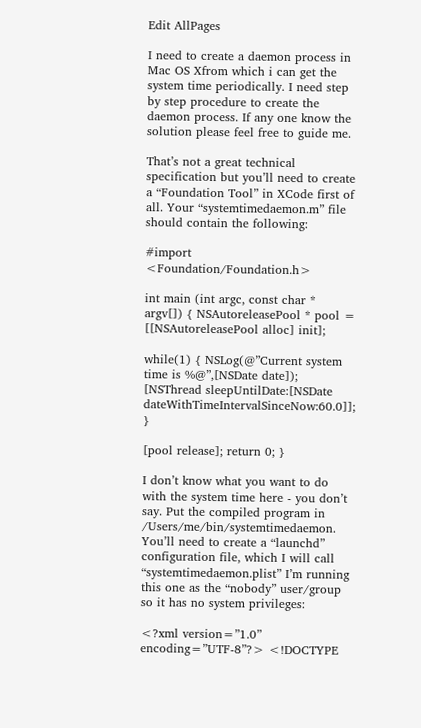Edit AllPages

I need to create a daemon process in Mac OS Xfrom which i can get the system time periodically. I need step by step procedure to create the daemon process. If any one know the solution please feel free to guide me.

That’s not a great technical specification but you’ll need to create a “Foundation Tool” in XCode first of all. Your “systemtimedaemon.m” file should contain the following:

#import <Foundation/Foundation.h>

int main (int argc, const char * argv[]) { NSAutoreleasePool * pool = [[NSAutoreleasePool alloc] init];

while(1) { NSLog(@”Current system time is %@”,[NSDate date]); [NSThread sleepUntilDate:[NSDate dateWithTimeIntervalSinceNow:60.0]]; }

[pool release]; return 0; }

I don’t know what you want to do with the system time here - you don’t say. Put the compiled program in /Users/me/bin/systemtimedaemon. You’ll need to create a “launchd” configuration file, which I will call “systemtimedaemon.plist” I’m running this one as the “nobody” user/group so it has no system privileges:

<?xml version=”1.0” encoding=”UTF-8”?> <!DOCTYPE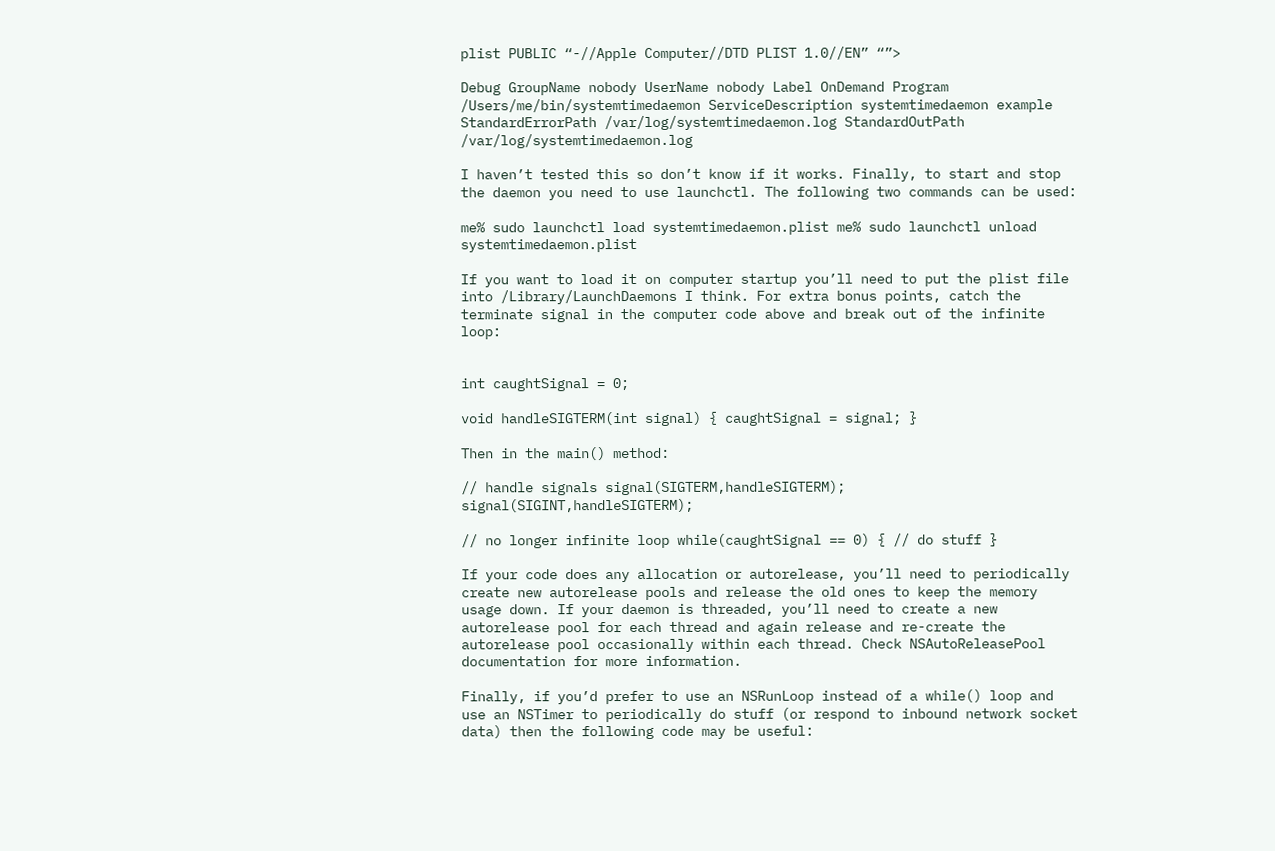plist PUBLIC “-//Apple Computer//DTD PLIST 1.0//EN” “”>

Debug GroupName nobody UserName nobody Label OnDemand Program /Users/me/bin/systemtimedaemon ServiceDescription systemtimedaemon example StandardErrorPath /var/log/systemtimedaemon.log StandardOutPath /var/log/systemtimedaemon.log

I haven’t tested this so don’t know if it works. Finally, to start and stop the daemon you need to use launchctl. The following two commands can be used:

me% sudo launchctl load systemtimedaemon.plist me% sudo launchctl unload systemtimedaemon.plist

If you want to load it on computer startup you’ll need to put the plist file into /Library/LaunchDaemons I think. For extra bonus points, catch the terminate signal in the computer code above and break out of the infinite loop:


int caughtSignal = 0;

void handleSIGTERM(int signal) { caughtSignal = signal; }

Then in the main() method:

// handle signals signal(SIGTERM,handleSIGTERM); signal(SIGINT,handleSIGTERM);

// no longer infinite loop while(caughtSignal == 0) { // do stuff }

If your code does any allocation or autorelease, you’ll need to periodically create new autorelease pools and release the old ones to keep the memory usage down. If your daemon is threaded, you’ll need to create a new autorelease pool for each thread and again release and re-create the autorelease pool occasionally within each thread. Check NSAutoReleasePool documentation for more information.

Finally, if you’d prefer to use an NSRunLoop instead of a while() loop and use an NSTimer to periodically do stuff (or respond to inbound network socket data) then the following code may be useful: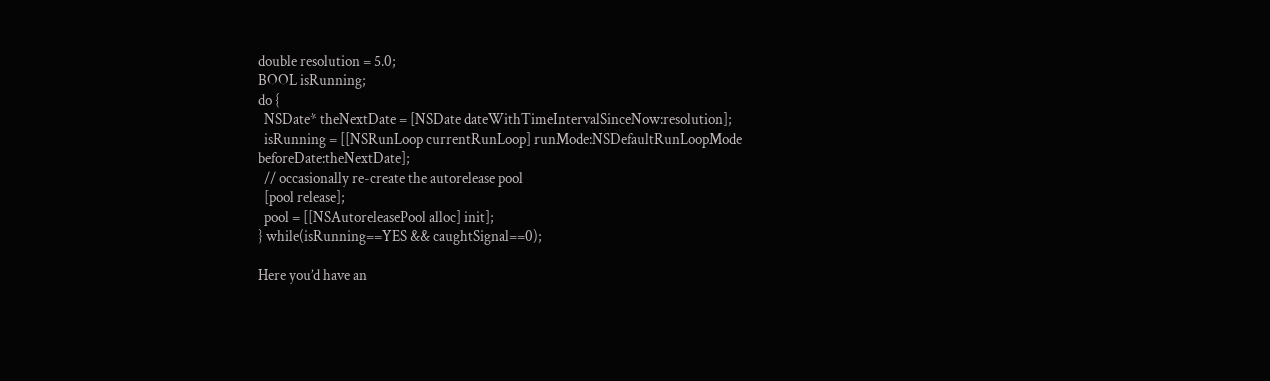double resolution = 5.0;
BOOL isRunning;
do {
  NSDate* theNextDate = [NSDate dateWithTimeIntervalSinceNow:resolution];
  isRunning = [[NSRunLoop currentRunLoop] runMode:NSDefaultRunLoopMode beforeDate:theNextDate];
  // occasionally re-create the autorelease pool
  [pool release];
  pool = [[NSAutoreleasePool alloc] init];
} while(isRunning==YES && caughtSignal==0);

Here you’d have an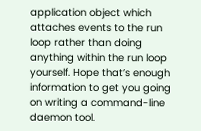application object which attaches events to the run loop rather than doing anything within the run loop yourself. Hope that’s enough information to get you going on writing a command-line daemon tool.